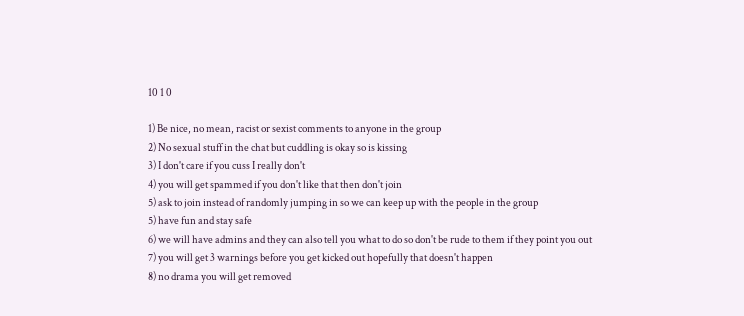10 1 0

1) Be nice, no mean, racist or sexist comments to anyone in the group
2) No sexual stuff in the chat but cuddling is okay so is kissing
3) I don't care if you cuss I really don't
4) you will get spammed if you don't like that then don't join
5) ask to join instead of randomly jumping in so we can keep up with the people in the group
5) have fun and stay safe
6) we will have admins and they can also tell you what to do so don't be rude to them if they point you out
7) you will get 3 warnings before you get kicked out hopefully that doesn't happen
8) no drama you will get removed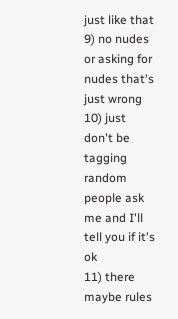just like that
9) no nudes or asking for nudes that's just wrong
10) just don't be tagging random people ask me and I'll tell you if it's ok
11) there maybe rules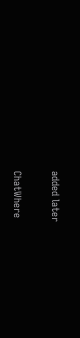added later

ChatWhere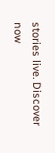stories live. Discover now